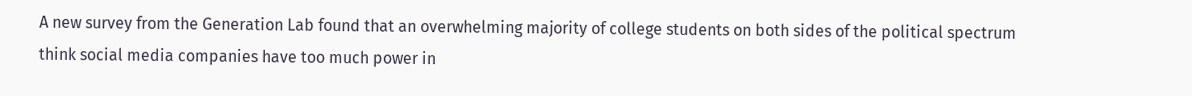A new survey from the Generation Lab found that an overwhelming majority of college students on both sides of the political spectrum think social media companies have too much power in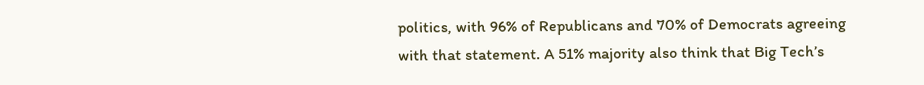politics, with 96% of Republicans and 70% of Democrats agreeing with that statement. A 51% majority also think that Big Tech’s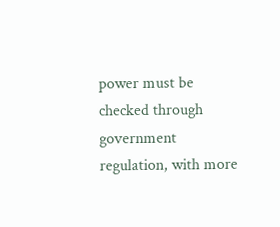power must be checked through government regulation, with more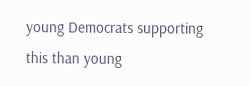young Democrats supporting this than young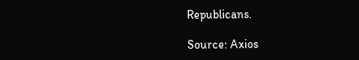Republicans.

Source: Axios